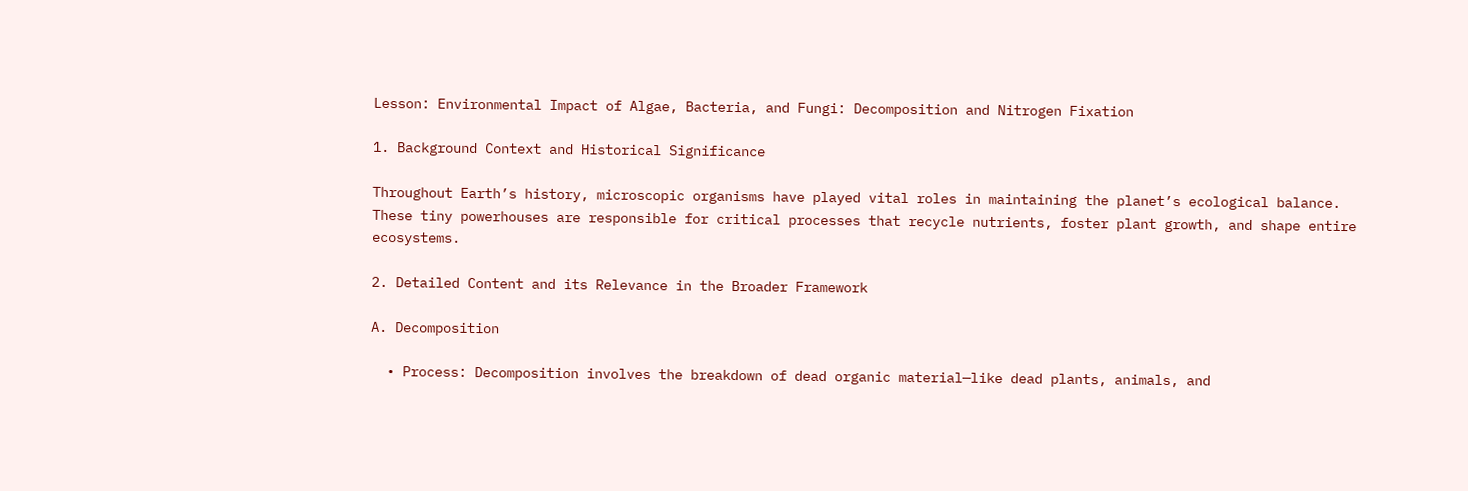Lesson: Environmental Impact of Algae, Bacteria, and Fungi: Decomposition and Nitrogen Fixation

1. Background Context and Historical Significance

Throughout Earth’s history, microscopic organisms have played vital roles in maintaining the planet’s ecological balance. These tiny powerhouses are responsible for critical processes that recycle nutrients, foster plant growth, and shape entire ecosystems.

2. Detailed Content and its Relevance in the Broader Framework

A. Decomposition

  • Process: Decomposition involves the breakdown of dead organic material—like dead plants, animals, and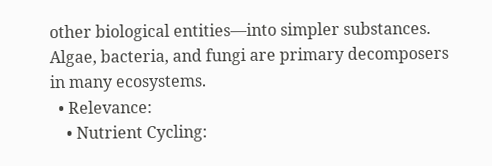other biological entities—into simpler substances. Algae, bacteria, and fungi are primary decomposers in many ecosystems.
  • Relevance:
    • Nutrient Cycling: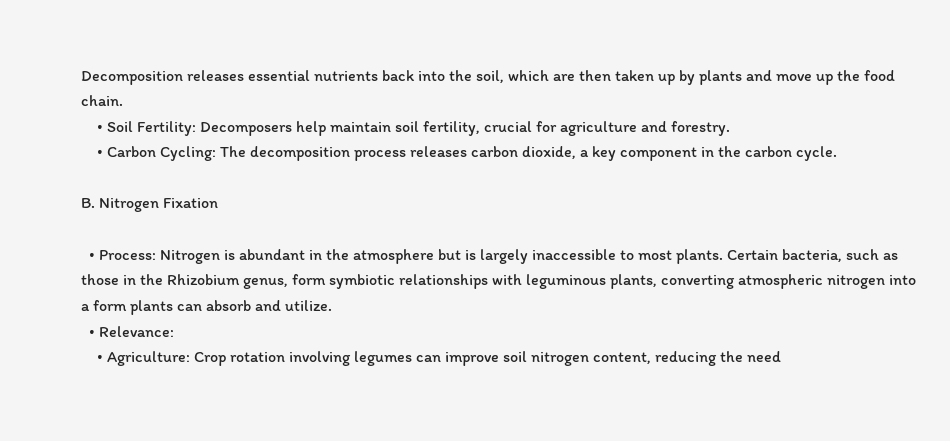Decomposition releases essential nutrients back into the soil, which are then taken up by plants and move up the food chain.
    • Soil Fertility: Decomposers help maintain soil fertility, crucial for agriculture and forestry.
    • Carbon Cycling: The decomposition process releases carbon dioxide, a key component in the carbon cycle.

B. Nitrogen Fixation

  • Process: Nitrogen is abundant in the atmosphere but is largely inaccessible to most plants. Certain bacteria, such as those in the Rhizobium genus, form symbiotic relationships with leguminous plants, converting atmospheric nitrogen into a form plants can absorb and utilize.
  • Relevance:
    • Agriculture: Crop rotation involving legumes can improve soil nitrogen content, reducing the need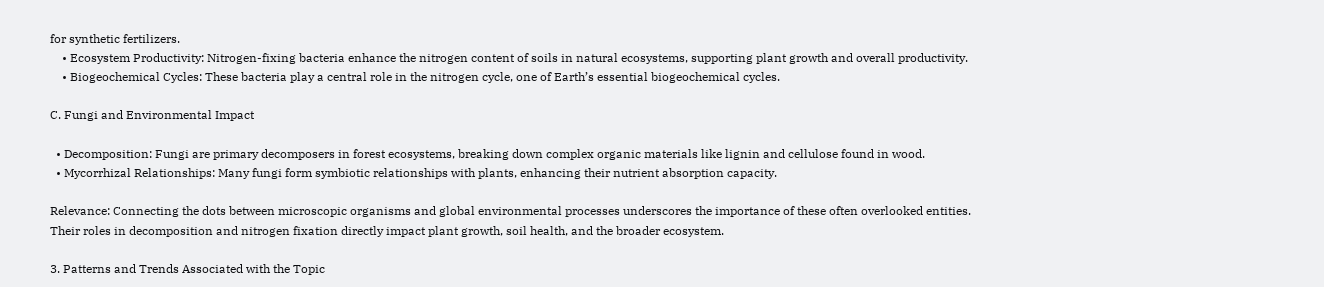for synthetic fertilizers.
    • Ecosystem Productivity: Nitrogen-fixing bacteria enhance the nitrogen content of soils in natural ecosystems, supporting plant growth and overall productivity.
    • Biogeochemical Cycles: These bacteria play a central role in the nitrogen cycle, one of Earth’s essential biogeochemical cycles.

C. Fungi and Environmental Impact

  • Decomposition: Fungi are primary decomposers in forest ecosystems, breaking down complex organic materials like lignin and cellulose found in wood.
  • Mycorrhizal Relationships: Many fungi form symbiotic relationships with plants, enhancing their nutrient absorption capacity.

Relevance: Connecting the dots between microscopic organisms and global environmental processes underscores the importance of these often overlooked entities. Their roles in decomposition and nitrogen fixation directly impact plant growth, soil health, and the broader ecosystem.

3. Patterns and Trends Associated with the Topic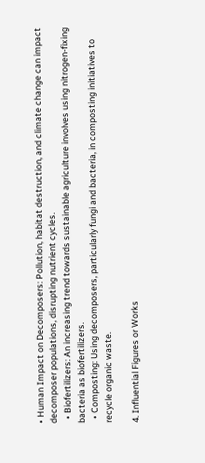• Human Impact on Decomposers: Pollution, habitat destruction, and climate change can impact decomposer populations, disrupting nutrient cycles.
  • Biofertilizers: An increasing trend towards sustainable agriculture involves using nitrogen-fixing bacteria as biofertilizers.
  • Composting: Using decomposers, particularly fungi and bacteria, in composting initiatives to recycle organic waste.

4. Influential Figures or Works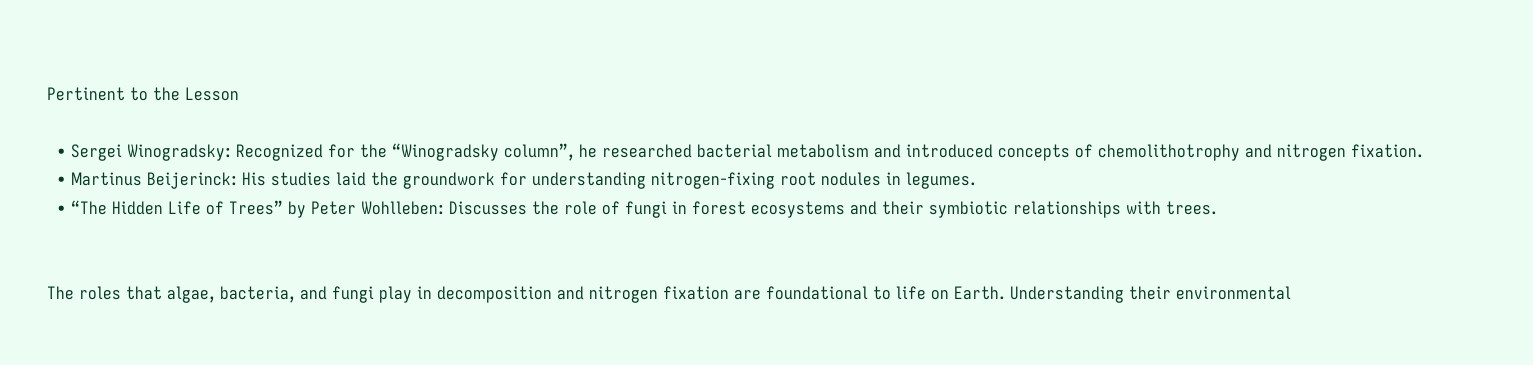Pertinent to the Lesson

  • Sergei Winogradsky: Recognized for the “Winogradsky column”, he researched bacterial metabolism and introduced concepts of chemolithotrophy and nitrogen fixation.
  • Martinus Beijerinck: His studies laid the groundwork for understanding nitrogen-fixing root nodules in legumes.
  • “The Hidden Life of Trees” by Peter Wohlleben: Discusses the role of fungi in forest ecosystems and their symbiotic relationships with trees.


The roles that algae, bacteria, and fungi play in decomposition and nitrogen fixation are foundational to life on Earth. Understanding their environmental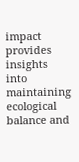impact provides insights into maintaining ecological balance and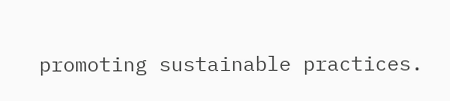promoting sustainable practices.